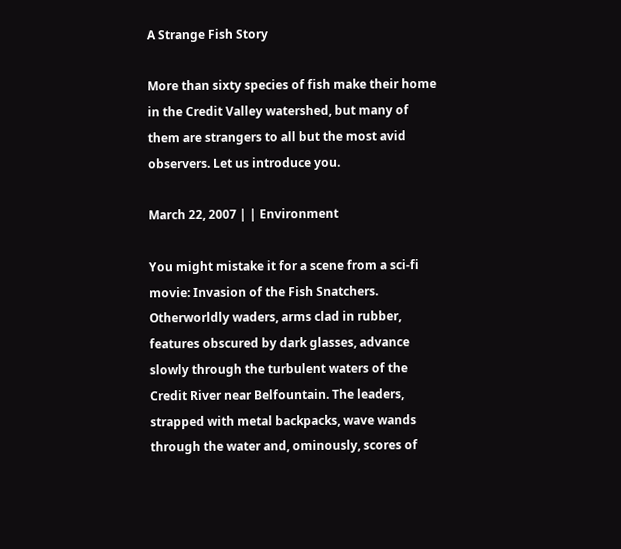A Strange Fish Story

More than sixty species of fish make their home in the Credit Valley watershed, but many of them are strangers to all but the most avid observers. Let us introduce you.

March 22, 2007 | | Environment

You might mistake it for a scene from a sci-fi movie: Invasion of the Fish Snatchers. Otherworldly waders, arms clad in rubber, features obscured by dark glasses, advance slowly through the turbulent waters of the Credit River near Belfountain. The leaders, strapped with metal backpacks, wave wands through the water and, ominously, scores of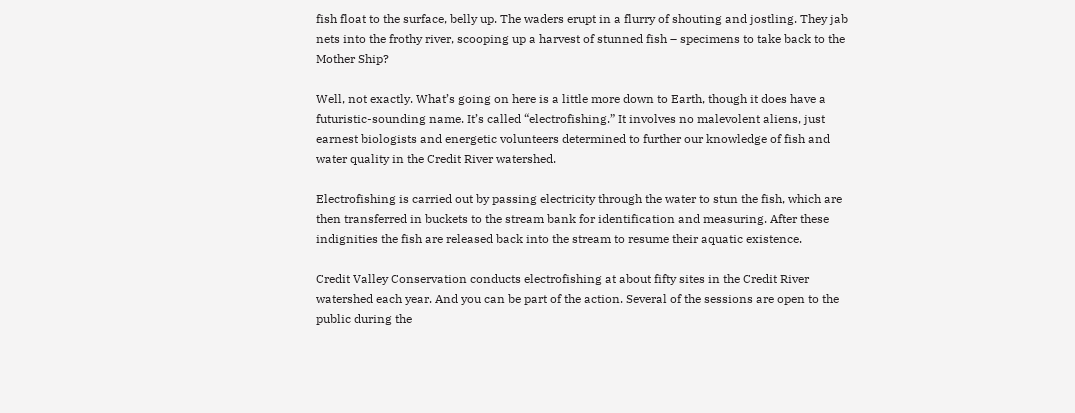fish float to the surface, belly up. The waders erupt in a flurry of shouting and jostling. They jab nets into the frothy river, scooping up a harvest of stunned fish – specimens to take back to the Mother Ship?

Well, not exactly. What’s going on here is a little more down to Earth, though it does have a futuristic-sounding name. It’s called “electrofishing.” It involves no malevolent aliens, just earnest biologists and energetic volunteers determined to further our knowledge of fish and water quality in the Credit River watershed.

Electrofishing is carried out by passing electricity through the water to stun the fish, which are then transferred in buckets to the stream bank for identification and measuring. After these indignities the fish are released back into the stream to resume their aquatic existence.

Credit Valley Conservation conducts electrofishing at about fifty sites in the Credit River watershed each year. And you can be part of the action. Several of the sessions are open to the public during the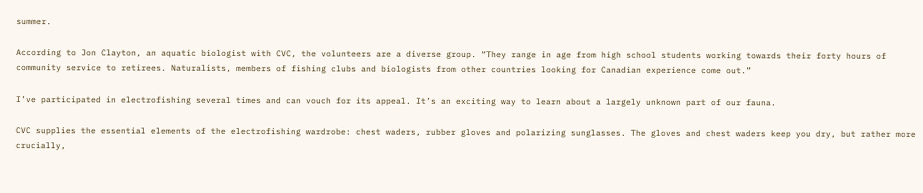summer.

According to Jon Clayton, an aquatic biologist with CVC, the volunteers are a diverse group. “They range in age from high school students working towards their forty hours of community service to retirees. Naturalists, members of fishing clubs and biologists from other countries looking for Canadian experience come out.”

I’ve participated in electrofishing several times and can vouch for its appeal. It’s an exciting way to learn about a largely unknown part of our fauna.

CVC supplies the essential elements of the electrofishing wardrobe: chest waders, rubber gloves and polarizing sunglasses. The gloves and chest waders keep you dry, but rather more crucially,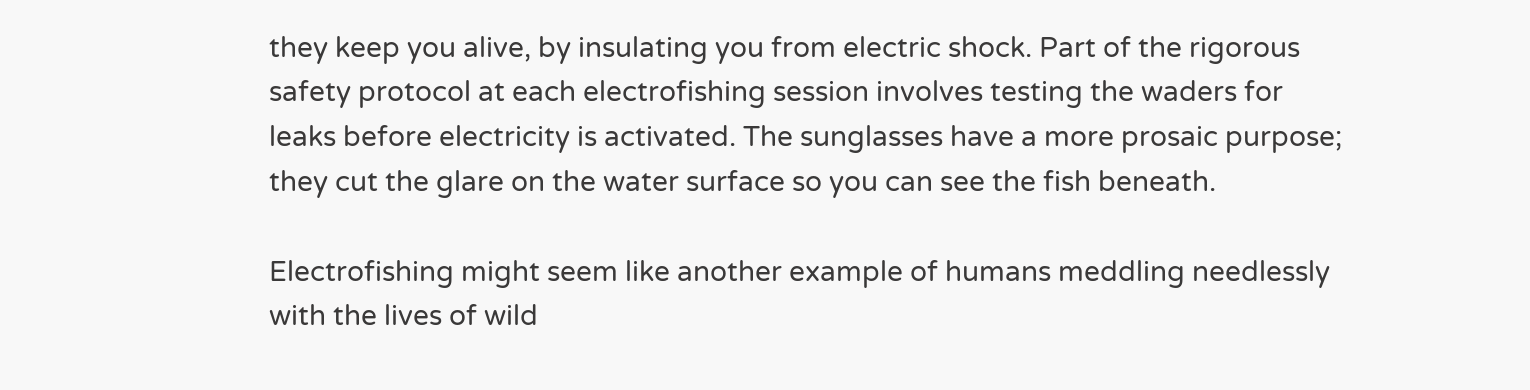they keep you alive, by insulating you from electric shock. Part of the rigorous safety protocol at each electrofishing session involves testing the waders for leaks before electricity is activated. The sunglasses have a more prosaic purpose; they cut the glare on the water surface so you can see the fish beneath.

Electrofishing might seem like another example of humans meddling needlessly with the lives of wild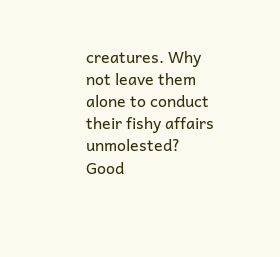creatures. Why not leave them alone to conduct their fishy affairs unmolested? Good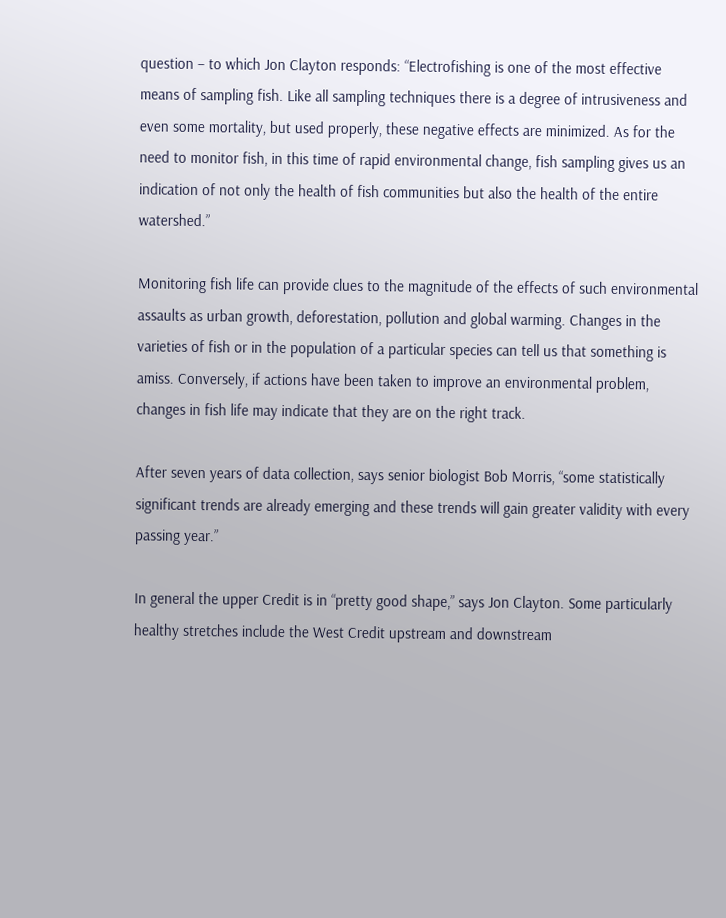question – to which Jon Clayton responds: “Electrofishing is one of the most effective means of sampling fish. Like all sampling techniques there is a degree of intrusiveness and even some mortality, but used properly, these negative effects are minimized. As for the need to monitor fish, in this time of rapid environmental change, fish sampling gives us an indication of not only the health of fish communities but also the health of the entire watershed.”

Monitoring fish life can provide clues to the magnitude of the effects of such environmental assaults as urban growth, deforestation, pollution and global warming. Changes in the varieties of fish or in the population of a particular species can tell us that something is amiss. Conversely, if actions have been taken to improve an environmental problem, changes in fish life may indicate that they are on the right track.

After seven years of data collection, says senior biologist Bob Morris, “some statistically significant trends are already emerging and these trends will gain greater validity with every passing year.”

In general the upper Credit is in “pretty good shape,” says Jon Clayton. Some particularly healthy stretches include the West Credit upstream and downstream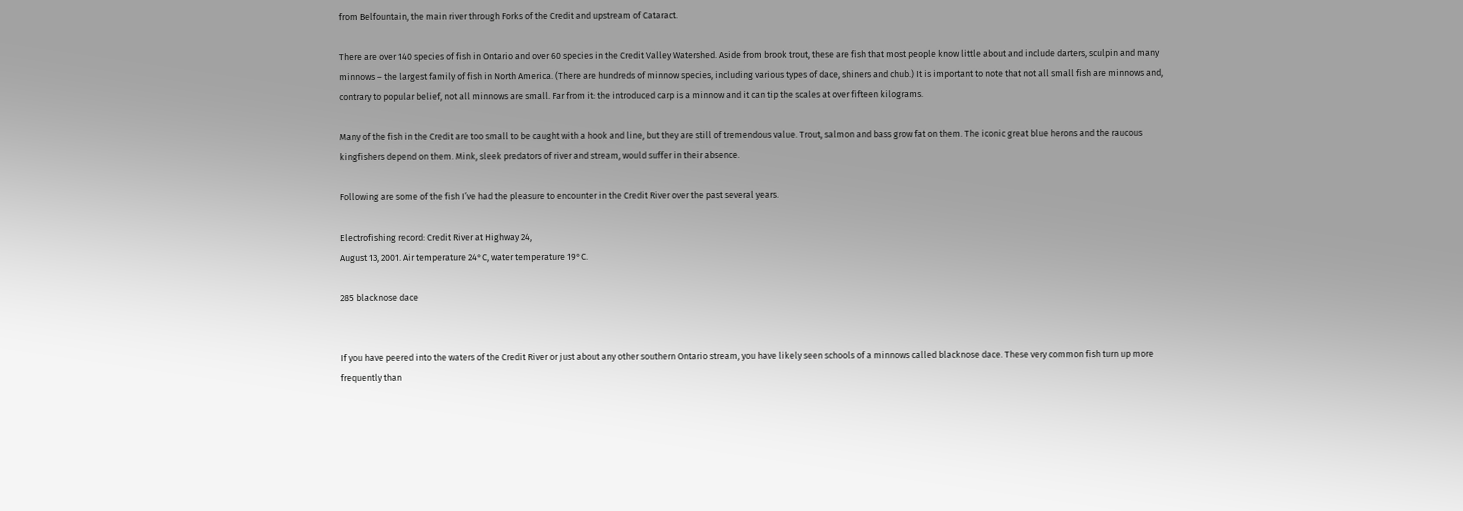from Belfountain, the main river through Forks of the Credit and upstream of Cataract.

There are over 140 species of fish in Ontario and over 60 species in the Credit Valley Watershed. Aside from brook trout, these are fish that most people know little about and include darters, sculpin and many minnows – the largest family of fish in North America. (There are hundreds of minnow species, including various types of dace, shiners and chub.) It is important to note that not all small fish are minnows and, contrary to popular belief, not all minnows are small. Far from it: the introduced carp is a minnow and it can tip the scales at over fifteen kilograms.

Many of the fish in the Credit are too small to be caught with a hook and line, but they are still of tremendous value. Trout, salmon and bass grow fat on them. The iconic great blue herons and the raucous kingfishers depend on them. Mink, sleek predators of river and stream, would suffer in their absence.

Following are some of the fish I’ve had the pleasure to encounter in the Credit River over the past several years.

Electrofishing record: Credit River at Highway 24,
August 13, 2001. Air temperature 24°C, water temperature 19°C.

285 blacknose dace


If you have peered into the waters of the Credit River or just about any other southern Ontario stream, you have likely seen schools of a minnows called blacknose dace. These very common fish turn up more frequently than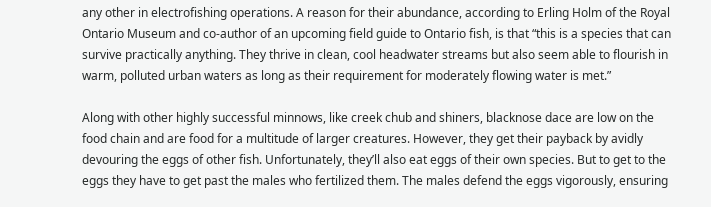any other in electrofishing operations. A reason for their abundance, according to Erling Holm of the Royal Ontario Museum and co-author of an upcoming field guide to Ontario fish, is that “this is a species that can survive practically anything. They thrive in clean, cool headwater streams but also seem able to flourish in warm, polluted urban waters as long as their requirement for moderately flowing water is met.”

Along with other highly successful minnows, like creek chub and shiners, blacknose dace are low on the food chain and are food for a multitude of larger creatures. However, they get their payback by avidly devouring the eggs of other fish. Unfortunately, they’ll also eat eggs of their own species. But to get to the eggs they have to get past the males who fertilized them. The males defend the eggs vigorously, ensuring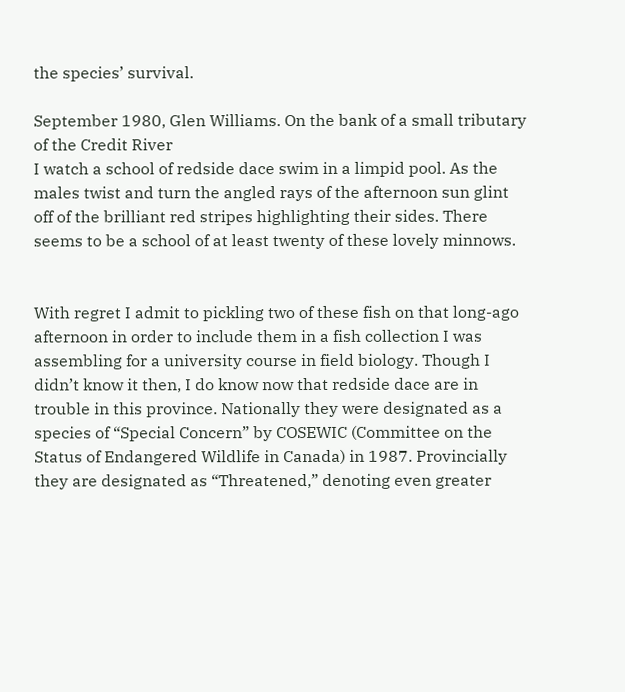the species’ survival.

September 1980, Glen Williams. On the bank of a small tributary of the Credit River
I watch a school of redside dace swim in a limpid pool. As the males twist and turn the angled rays of the afternoon sun glint off of the brilliant red stripes highlighting their sides. There seems to be a school of at least twenty of these lovely minnows.


With regret I admit to pickling two of these fish on that long-ago afternoon in order to include them in a fish collection I was assembling for a university course in field biology. Though I didn’t know it then, I do know now that redside dace are in trouble in this province. Nationally they were designated as a species of “Special Concern” by COSEWIC (Committee on the Status of Endangered Wildlife in Canada) in 1987. Provincially they are designated as “Threatened,” denoting even greater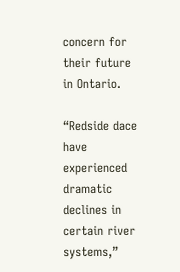concern for their future in Ontario.

“Redside dace have experienced dramatic declines in certain river systems,”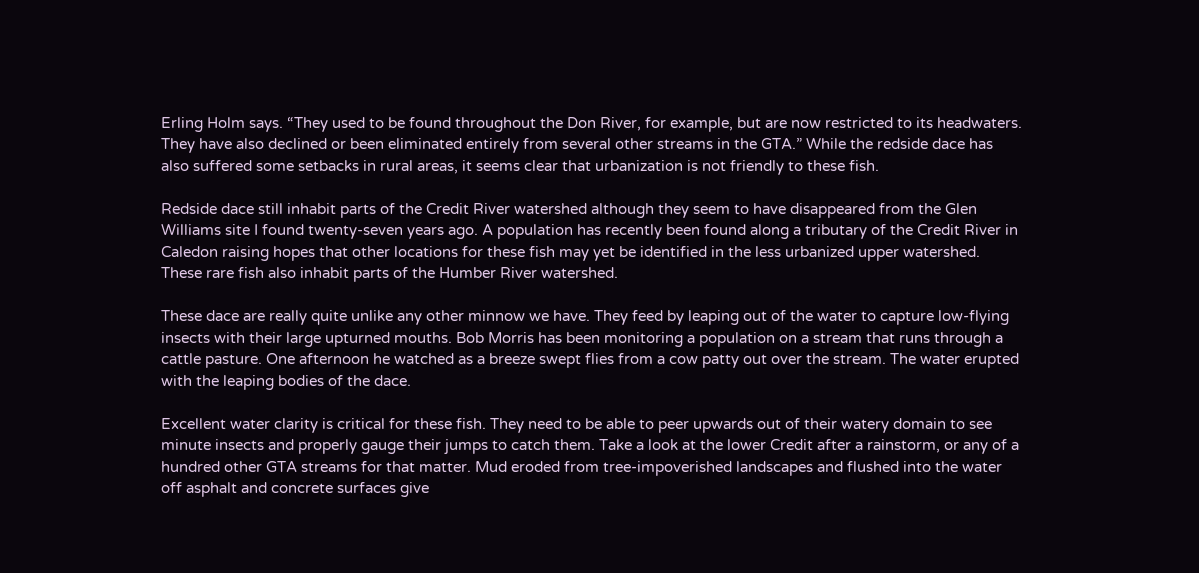Erling Holm says. “They used to be found throughout the Don River, for example, but are now restricted to its headwaters. They have also declined or been eliminated entirely from several other streams in the GTA.” While the redside dace has also suffered some setbacks in rural areas, it seems clear that urbanization is not friendly to these fish.

Redside dace still inhabit parts of the Credit River watershed although they seem to have disappeared from the Glen Williams site I found twenty-seven years ago. A population has recently been found along a tributary of the Credit River in Caledon raising hopes that other locations for these fish may yet be identified in the less urbanized upper watershed. These rare fish also inhabit parts of the Humber River watershed.

These dace are really quite unlike any other minnow we have. They feed by leaping out of the water to capture low-flying insects with their large upturned mouths. Bob Morris has been monitoring a population on a stream that runs through a cattle pasture. One afternoon he watched as a breeze swept flies from a cow patty out over the stream. The water erupted with the leaping bodies of the dace.

Excellent water clarity is critical for these fish. They need to be able to peer upwards out of their watery domain to see minute insects and properly gauge their jumps to catch them. Take a look at the lower Credit after a rainstorm, or any of a hundred other GTA streams for that matter. Mud eroded from tree-impoverished landscapes and flushed into the water off asphalt and concrete surfaces give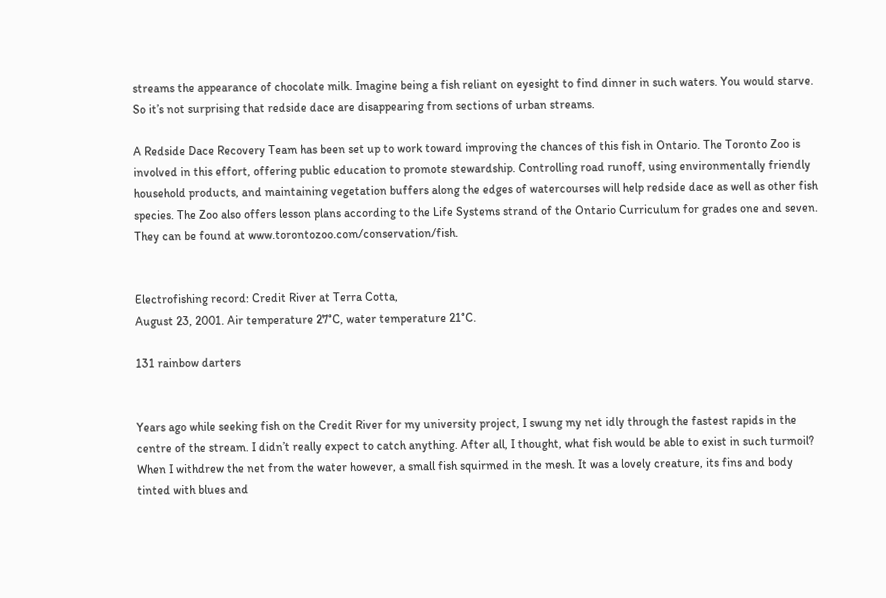streams the appearance of chocolate milk. Imagine being a fish reliant on eyesight to find dinner in such waters. You would starve. So it’s not surprising that redside dace are disappearing from sections of urban streams.

A Redside Dace Recovery Team has been set up to work toward improving the chances of this fish in Ontario. The Toronto Zoo is involved in this effort, offering public education to promote stewardship. Controlling road runoff, using environmentally friendly household products, and maintaining vegetation buffers along the edges of watercourses will help redside dace as well as other fish species. The Zoo also offers lesson plans according to the Life Systems strand of the Ontario Curriculum for grades one and seven. They can be found at www.torontozoo.com/conservation/fish.


Electrofishing record: Credit River at Terra Cotta,
August 23, 2001. Air temperature 27°C, water temperature 21°C.

131 rainbow darters


Years ago while seeking fish on the Credit River for my university project, I swung my net idly through the fastest rapids in the centre of the stream. I didn’t really expect to catch anything. After all, I thought, what fish would be able to exist in such turmoil? When I withdrew the net from the water however, a small fish squirmed in the mesh. It was a lovely creature, its fins and body tinted with blues and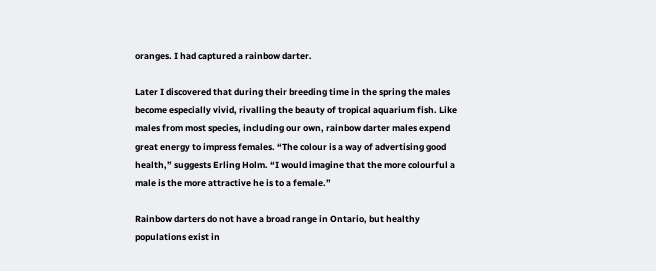oranges. I had captured a rainbow darter.

Later I discovered that during their breeding time in the spring the males become especially vivid, rivalling the beauty of tropical aquarium fish. Like males from most species, including our own, rainbow darter males expend great energy to impress females. “The colour is a way of advertising good health,” suggests Erling Holm. “I would imagine that the more colourful a male is the more attractive he is to a female.”

Rainbow darters do not have a broad range in Ontario, but healthy populations exist in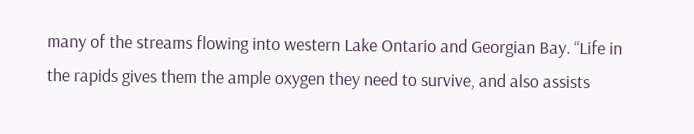many of the streams flowing into western Lake Ontario and Georgian Bay. “Life in the rapids gives them the ample oxygen they need to survive, and also assists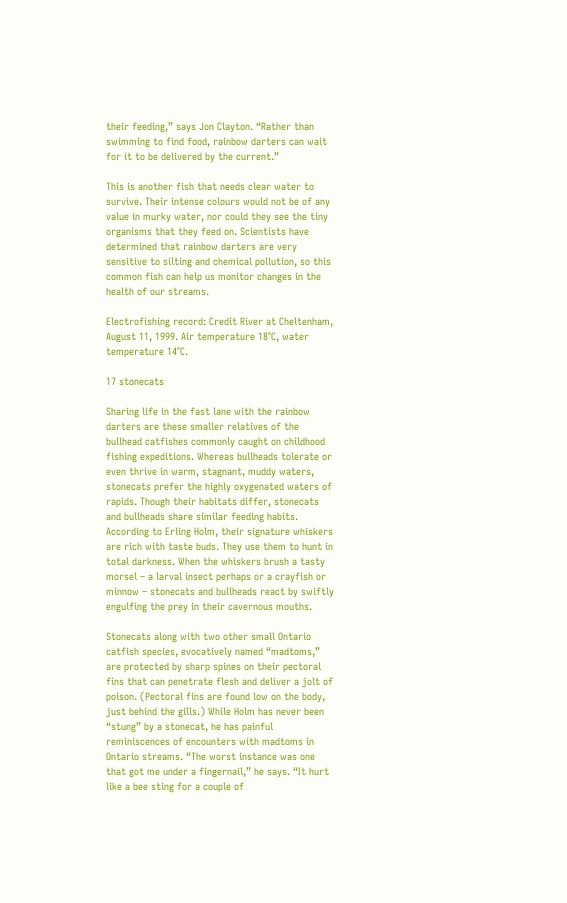their feeding,” says Jon Clayton. “Rather than swimming to find food, rainbow darters can wait for it to be delivered by the current.”

This is another fish that needs clear water to survive. Their intense colours would not be of any value in murky water, nor could they see the tiny organisms that they feed on. Scientists have determined that rainbow darters are very sensitive to silting and chemical pollution, so this common fish can help us monitor changes in the health of our streams.

Electrofishing record: Credit River at Cheltenham,
August 11, 1999. Air temperature 18°C, water temperature 14°C.

17 stonecats

Sharing life in the fast lane with the rainbow darters are these smaller relatives of the bullhead catfishes commonly caught on childhood fishing expeditions. Whereas bullheads tolerate or even thrive in warm, stagnant, muddy waters, stonecats prefer the highly oxygenated waters of rapids. Though their habitats differ, stonecats and bullheads share similar feeding habits. According to Erling Holm, their signature whiskers are rich with taste buds. They use them to hunt in total darkness. When the whiskers brush a tasty morsel – a larval insect perhaps or a crayfish or minnow – stonecats and bullheads react by swiftly engulfing the prey in their cavernous mouths.

Stonecats along with two other small Ontario catfish species, evocatively named “madtoms,” are protected by sharp spines on their pectoral fins that can penetrate flesh and deliver a jolt of poison. (Pectoral fins are found low on the body, just behind the gills.) While Holm has never been “stung” by a stonecat, he has painful reminiscences of encounters with madtoms in Ontario streams. “The worst instance was one that got me under a fingernail,” he says. “It hurt like a bee sting for a couple of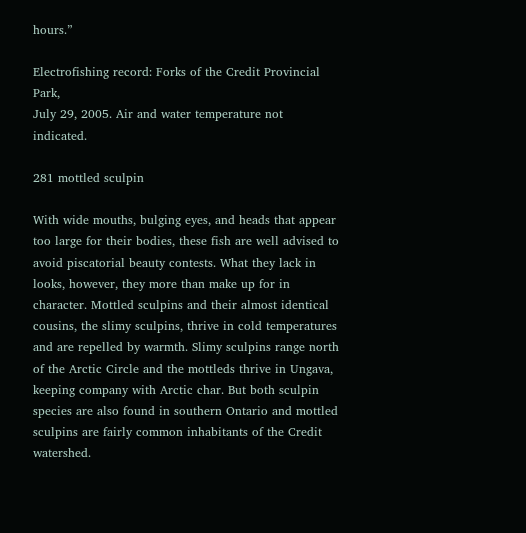hours.”

Electrofishing record: Forks of the Credit Provincial Park,
July 29, 2005. Air and water temperature not indicated.

281 mottled sculpin

With wide mouths, bulging eyes, and heads that appear too large for their bodies, these fish are well advised to avoid piscatorial beauty contests. What they lack in looks, however, they more than make up for in character. Mottled sculpins and their almost identical cousins, the slimy sculpins, thrive in cold temperatures and are repelled by warmth. Slimy sculpins range north of the Arctic Circle and the mottleds thrive in Ungava, keeping company with Arctic char. But both sculpin species are also found in southern Ontario and mottled sculpins are fairly common inhabitants of the Credit watershed.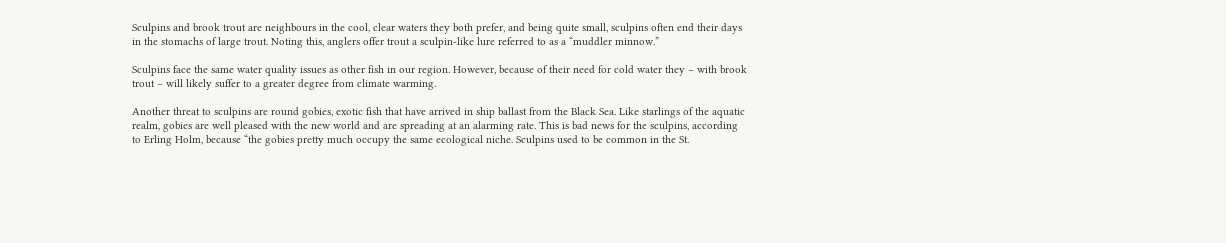Sculpins and brook trout are neighbours in the cool, clear waters they both prefer, and being quite small, sculpins often end their days in the stomachs of large trout. Noting this, anglers offer trout a sculpin-like lure referred to as a “muddler minnow.”

Sculpins face the same water quality issues as other fish in our region. However, because of their need for cold water they – with brook trout – will likely suffer to a greater degree from climate warming.

Another threat to sculpins are round gobies, exotic fish that have arrived in ship ballast from the Black Sea. Like starlings of the aquatic realm, gobies are well pleased with the new world and are spreading at an alarming rate. This is bad news for the sculpins, according to Erling Holm, because “the gobies pretty much occupy the same ecological niche. Sculpins used to be common in the St.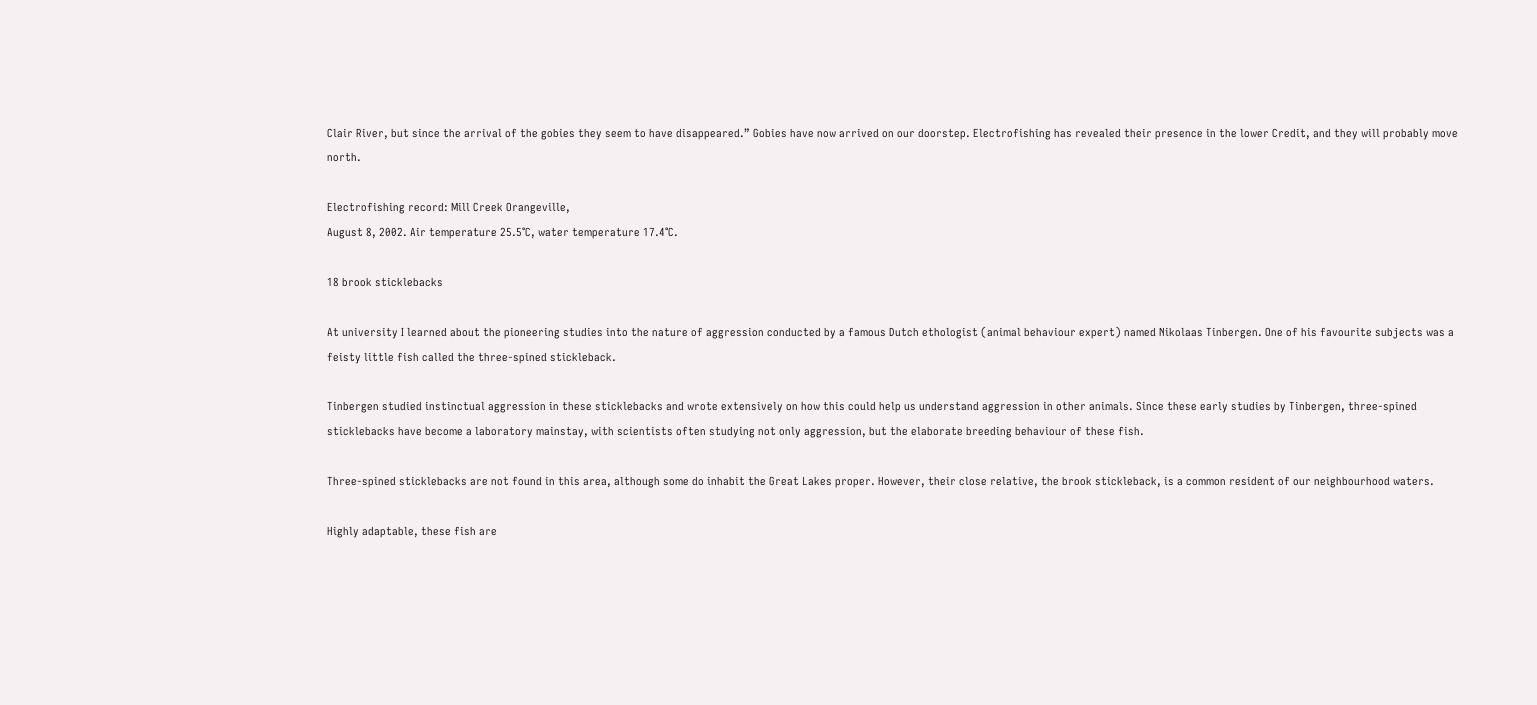Clair River, but since the arrival of the gobies they seem to have disappeared.” Gobies have now arrived on our doorstep. Electrofishing has revealed their presence in the lower Credit, and they will probably move north.

Electrofishing record: Mill Creek Orangeville,
August 8, 2002. Air temperature 25.5°C, water temperature 17.4°C.

18 brook sticklebacks

At university I learned about the pioneering studies into the nature of aggression conducted by a famous Dutch ethologist (animal behaviour expert) named Nikolaas Tinbergen. One of his favourite subjects was a feisty little fish called the three-spined stickleback.

Tinbergen studied instinctual aggression in these sticklebacks and wrote extensively on how this could help us understand aggression in other animals. Since these early studies by Tinbergen, three-spined sticklebacks have become a laboratory mainstay, with scientists often studying not only aggression, but the elaborate breeding behaviour of these fish.

Three-spined sticklebacks are not found in this area, although some do inhabit the Great Lakes proper. However, their close relative, the brook stickleback, is a common resident of our neighbourhood waters.

Highly adaptable, these fish are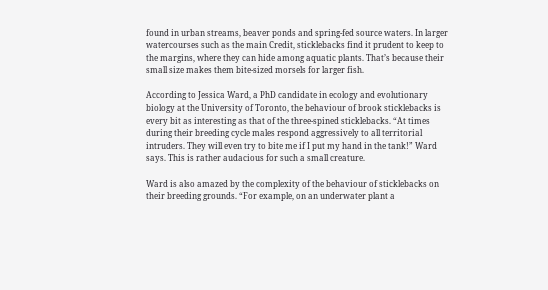found in urban streams, beaver ponds and spring-fed source waters. In larger watercourses such as the main Credit, sticklebacks find it prudent to keep to the margins, where they can hide among aquatic plants. That’s because their small size makes them bite-sized morsels for larger fish.

According to Jessica Ward, a PhD candidate in ecology and evolutionary biology at the University of Toronto, the behaviour of brook sticklebacks is every bit as interesting as that of the three-spined sticklebacks. “At times during their breeding cycle males respond aggressively to all territorial intruders. They will even try to bite me if I put my hand in the tank!” Ward says. This is rather audacious for such a small creature.

Ward is also amazed by the complexity of the behaviour of sticklebacks on their breeding grounds. “For example, on an underwater plant a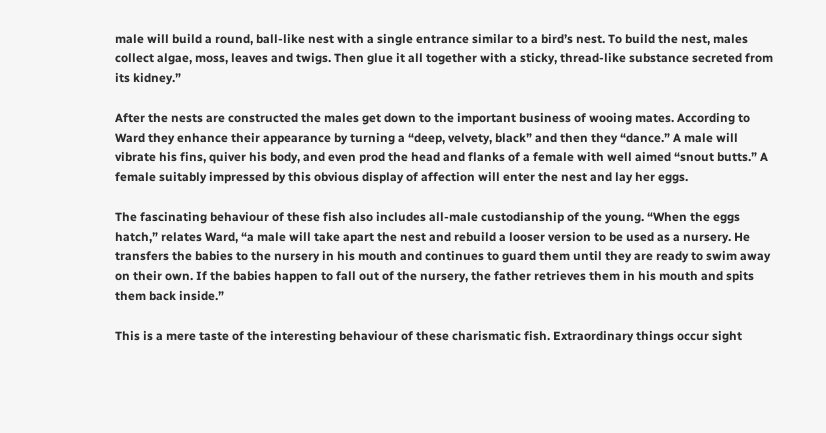male will build a round, ball-like nest with a single entrance similar to a bird’s nest. To build the nest, males collect algae, moss, leaves and twigs. Then glue it all together with a sticky, thread-like substance secreted from its kidney.”

After the nests are constructed the males get down to the important business of wooing mates. According to Ward they enhance their appearance by turning a “deep, velvety, black” and then they “dance.” A male will vibrate his fins, quiver his body, and even prod the head and flanks of a female with well aimed “snout butts.” A female suitably impressed by this obvious display of affection will enter the nest and lay her eggs.

The fascinating behaviour of these fish also includes all-male custodianship of the young. “When the eggs hatch,” relates Ward, “a male will take apart the nest and rebuild a looser version to be used as a nursery. He transfers the babies to the nursery in his mouth and continues to guard them until they are ready to swim away on their own. If the babies happen to fall out of the nursery, the father retrieves them in his mouth and spits them back inside.”

This is a mere taste of the interesting behaviour of these charismatic fish. Extraordinary things occur sight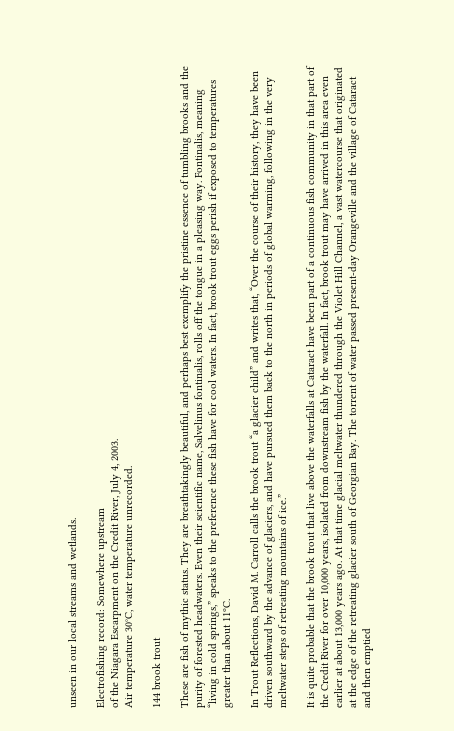unseen in our local streams and wetlands.

Electrofishing record: Somewhere upstream
of the Niagara Escarpment on the Credit River, July 4, 2003.
Air temperature 30°C, water temperature unrecorded.

144 brook trout

These are fish of mythic status. They are breathtakingly beautiful, and perhaps best exemplify the pristine essence of tumbling brooks and the purity of forested headwaters. Even their scientific name, Salvelinus fontinalis, rolls off the tongue in a pleasing way. Fontinalis, meaning “living in cold springs,” speaks to the preference these fish have for cool waters. In fact, brook trout eggs perish if exposed to temperatures greater than about 11ºC.

In Trout Reflections, David M. Carroll calls the brook trout “a glacier child” and writes that, “Over the course of their history, they have been driven southward by the advance of glaciers, and have pursued them back to the north in periods of global warming, following in the very meltwater steps of retreating mountains of ice.”

It is quite probable that the brook trout that live above the waterfalls at Cataract have been part of a continuous fish community in that part of the Credit River for over 10,000 years, isolated from downstream fish by the waterfall. In fact, brook trout may have arrived in this area even earlier at about 13,000 years ago. At that time glacial meltwater thundered through the Violet Hill Channel, a vast watercourse that originated at the edge of the retreating glacier south of Georgian Bay. The torrent of water passed present-day Orangeville and the village of Cataract and then emptied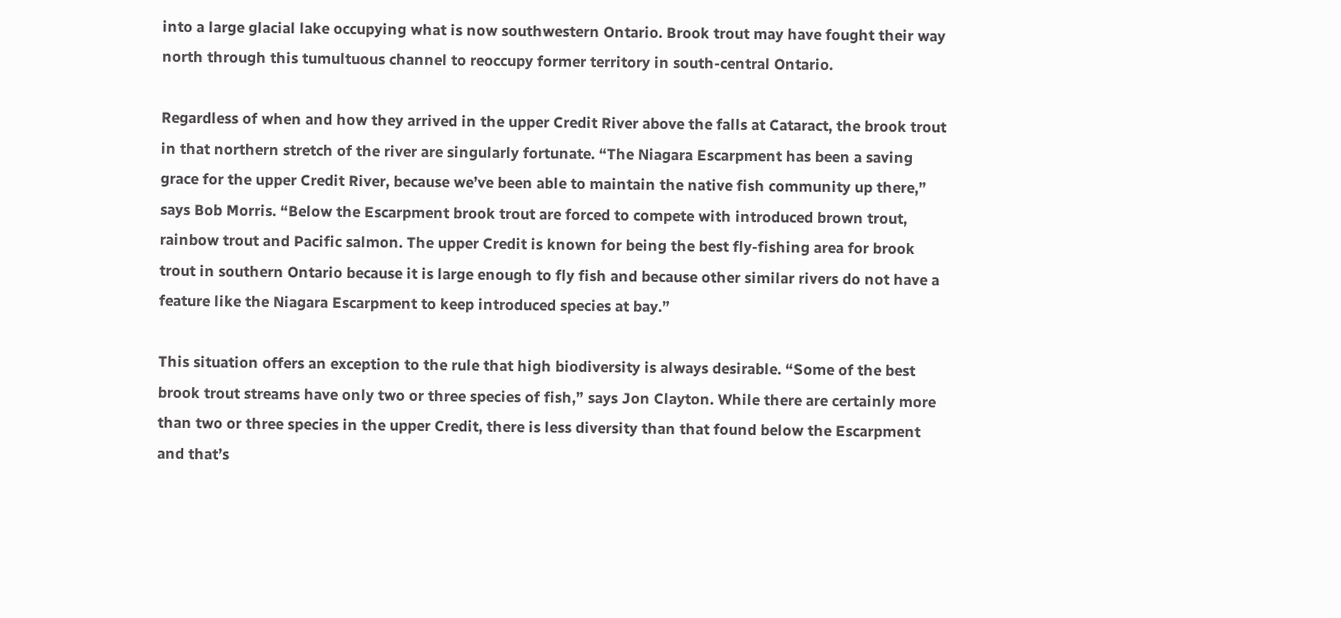into a large glacial lake occupying what is now southwestern Ontario. Brook trout may have fought their way north through this tumultuous channel to reoccupy former territory in south-central Ontario.

Regardless of when and how they arrived in the upper Credit River above the falls at Cataract, the brook trout in that northern stretch of the river are singularly fortunate. “The Niagara Escarpment has been a saving grace for the upper Credit River, because we’ve been able to maintain the native fish community up there,” says Bob Morris. “Below the Escarpment brook trout are forced to compete with introduced brown trout, rainbow trout and Pacific salmon. The upper Credit is known for being the best fly-fishing area for brook trout in southern Ontario because it is large enough to fly fish and because other similar rivers do not have a feature like the Niagara Escarpment to keep introduced species at bay.”

This situation offers an exception to the rule that high biodiversity is always desirable. “Some of the best brook trout streams have only two or three species of fish,” says Jon Clayton. While there are certainly more than two or three species in the upper Credit, there is less diversity than that found below the Escarpment and that’s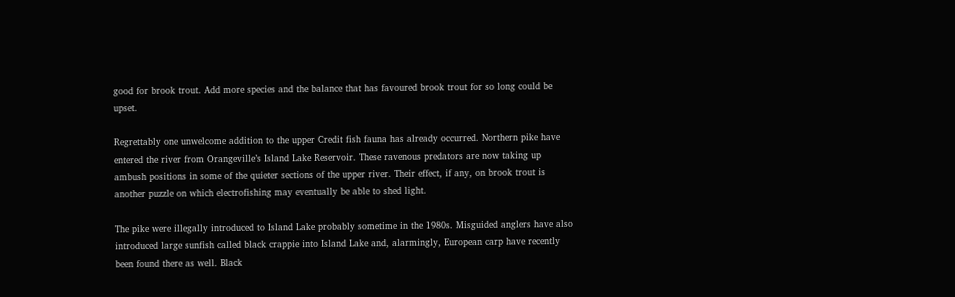good for brook trout. Add more species and the balance that has favoured brook trout for so long could be upset.

Regrettably one unwelcome addition to the upper Credit fish fauna has already occurred. Northern pike have entered the river from Orangeville’s Island Lake Reservoir. These ravenous predators are now taking up ambush positions in some of the quieter sections of the upper river. Their effect, if any, on brook trout is another puzzle on which electrofishing may eventually be able to shed light.

The pike were illegally introduced to Island Lake probably sometime in the 1980s. Misguided anglers have also introduced large sunfish called black crappie into Island Lake and, alarmingly, European carp have recently been found there as well. Black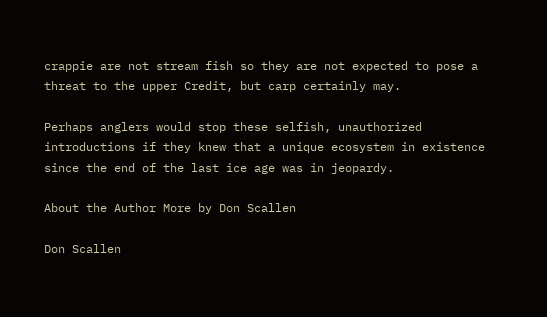crappie are not stream fish so they are not expected to pose a threat to the upper Credit, but carp certainly may.

Perhaps anglers would stop these selfish, unauthorized introductions if they knew that a unique ecosystem in existence since the end of the last ice age was in jeopardy.

About the Author More by Don Scallen

Don Scallen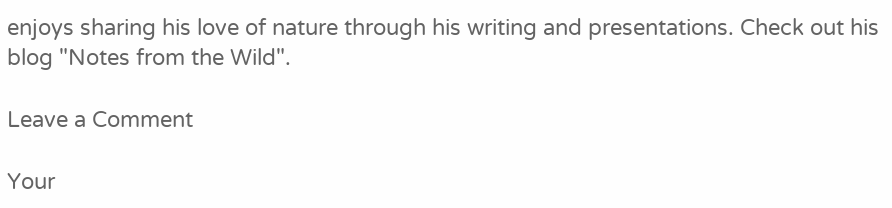enjoys sharing his love of nature through his writing and presentations. Check out his blog "Notes from the Wild".

Leave a Comment

Your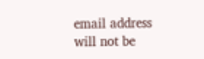email address will not be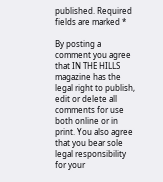published. Required fields are marked *

By posting a comment you agree that IN THE HILLS magazine has the legal right to publish, edit or delete all comments for use both online or in print. You also agree that you bear sole legal responsibility for your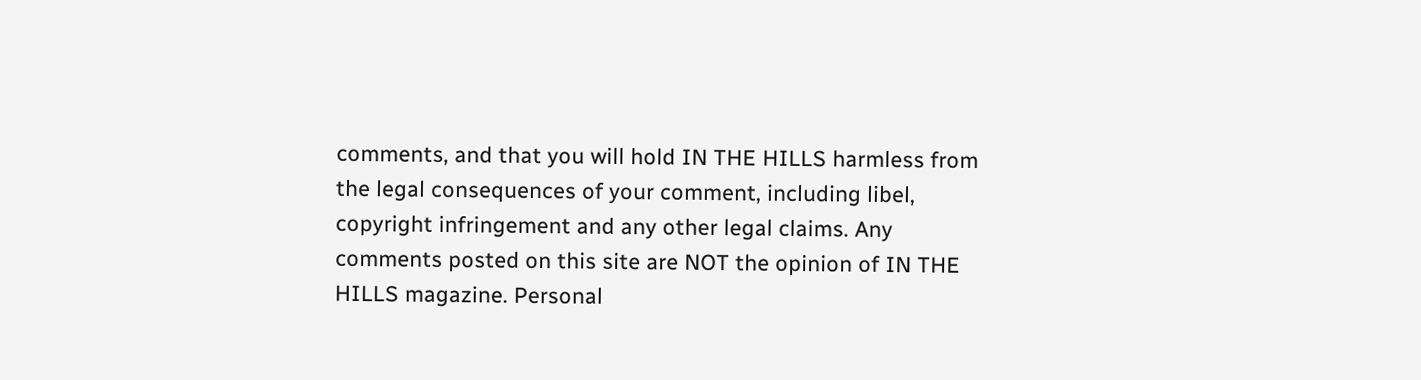comments, and that you will hold IN THE HILLS harmless from the legal consequences of your comment, including libel, copyright infringement and any other legal claims. Any comments posted on this site are NOT the opinion of IN THE HILLS magazine. Personal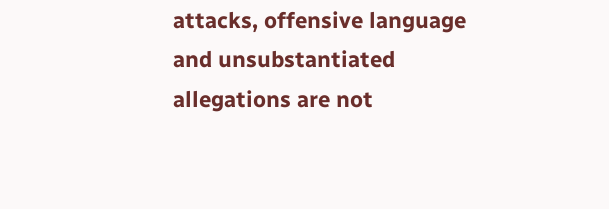attacks, offensive language and unsubstantiated allegations are not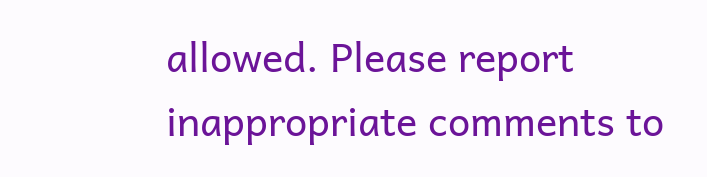allowed. Please report inappropriate comments to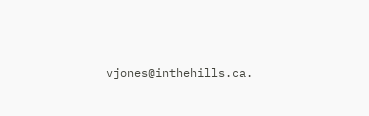vjones@inthehills.ca.